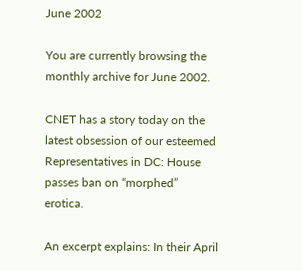June 2002

You are currently browsing the monthly archive for June 2002.

CNET has a story today on the latest obsession of our esteemed Representatives in DC: House passes ban on “morphed” erotica.

An excerpt explains: In their April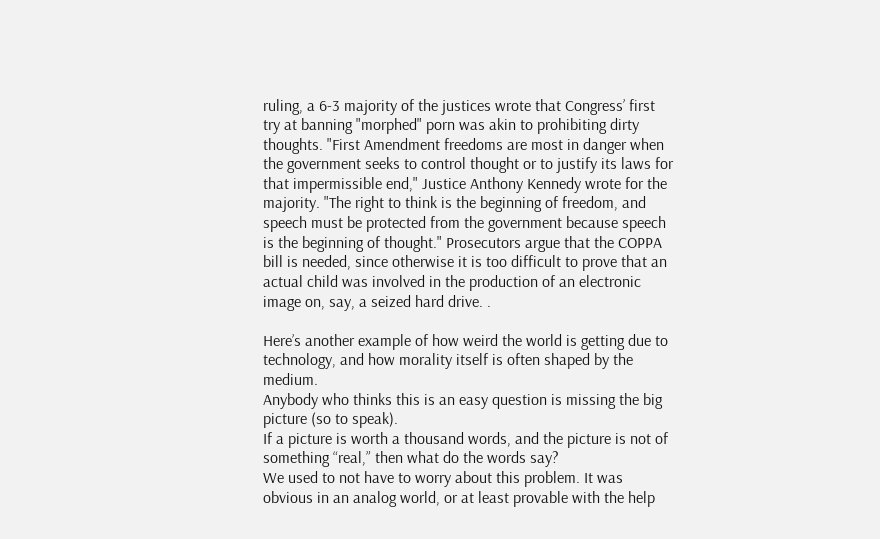ruling, a 6-3 majority of the justices wrote that Congress’ first try at banning "morphed" porn was akin to prohibiting dirty thoughts. "First Amendment freedoms are most in danger when the government seeks to control thought or to justify its laws for that impermissible end," Justice Anthony Kennedy wrote for the majority. "The right to think is the beginning of freedom, and speech must be protected from the government because speech is the beginning of thought." Prosecutors argue that the COPPA bill is needed, since otherwise it is too difficult to prove that an actual child was involved in the production of an electronic image on, say, a seized hard drive. .

Here’s another example of how weird the world is getting due to technology, and how morality itself is often shaped by the medium.
Anybody who thinks this is an easy question is missing the big picture (so to speak).
If a picture is worth a thousand words, and the picture is not of something “real,” then what do the words say?
We used to not have to worry about this problem. It was obvious in an analog world, or at least provable with the help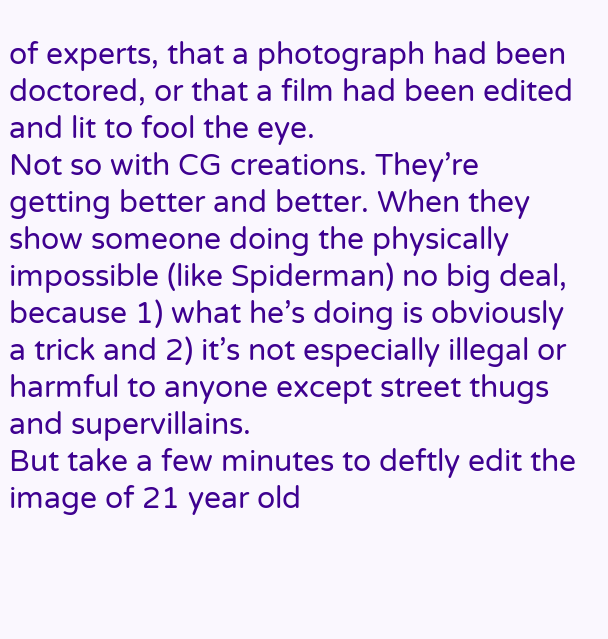of experts, that a photograph had been doctored, or that a film had been edited and lit to fool the eye.
Not so with CG creations. They’re getting better and better. When they show someone doing the physically impossible (like Spiderman) no big deal, because 1) what he’s doing is obviously a trick and 2) it’s not especially illegal or harmful to anyone except street thugs and supervillains.
But take a few minutes to deftly edit the image of 21 year old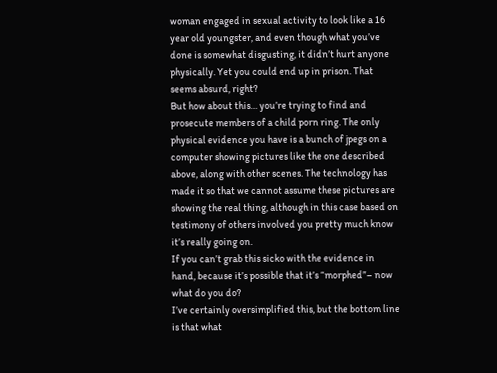woman engaged in sexual activity to look like a 16 year old youngster, and even though what you’ve done is somewhat disgusting, it didn’t hurt anyone physically. Yet you could end up in prison. That seems absurd, right?
But how about this… you’re trying to find and prosecute members of a child porn ring. The only physical evidence you have is a bunch of jpegs on a computer showing pictures like the one described above, along with other scenes. The technology has made it so that we cannot assume these pictures are showing the real thing, although in this case based on testimony of others involved you pretty much know it’s really going on.
If you can’t grab this sicko with the evidence in hand, because it’s possible that it’s “morphed”– now what do you do?
I’ve certainly oversimplified this, but the bottom line is that what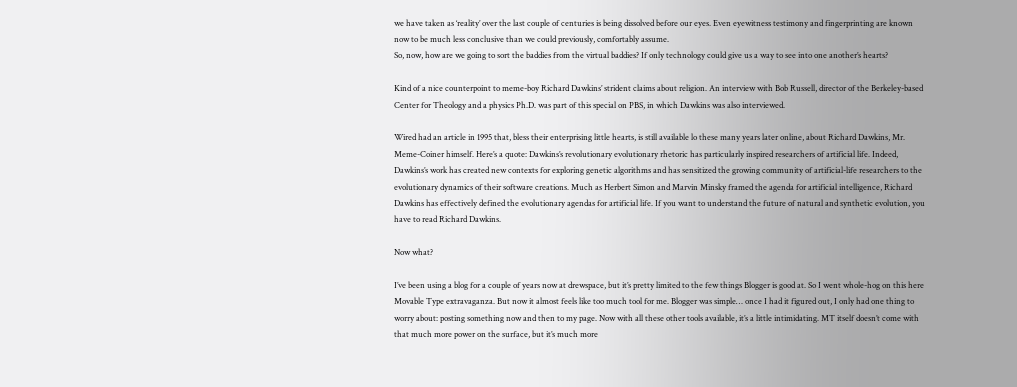we have taken as ‘reality’ over the last couple of centuries is being dissolved before our eyes. Even eyewitness testimony and fingerprinting are known now to be much less conclusive than we could previously, comfortably assume.
So, now, how are we going to sort the baddies from the virtual baddies? If only technology could give us a way to see into one another’s hearts?

Kind of a nice counterpoint to meme-boy Richard Dawkins’ strident claims about religion. An interview with Bob Russell, director of the Berkeley-based Center for Theology and a physics Ph.D. was part of this special on PBS, in which Dawkins was also interviewed.

Wired had an article in 1995 that, bless their enterprising little hearts, is still available lo these many years later online, about Richard Dawkins, Mr. Meme-Coiner himself. Here’s a quote: Dawkins’s revolutionary evolutionary rhetoric has particularly inspired researchers of artificial life. Indeed, Dawkins’s work has created new contexts for exploring genetic algorithms and has sensitized the growing community of artificial-life researchers to the evolutionary dynamics of their software creations. Much as Herbert Simon and Marvin Minsky framed the agenda for artificial intelligence, Richard Dawkins has effectively defined the evolutionary agendas for artificial life. If you want to understand the future of natural and synthetic evolution, you have to read Richard Dawkins.

Now what?

I’ve been using a blog for a couple of years now at drewspace, but it’s pretty limited to the few things Blogger is good at. So I went whole-hog on this here Movable Type extravaganza. But now it almost feels like too much tool for me. Blogger was simple… once I had it figured out, I only had one thing to worry about: posting something now and then to my page. Now with all these other tools available, it’s a little intimidating. MT itself doesn’t come with that much more power on the surface, but it’s much more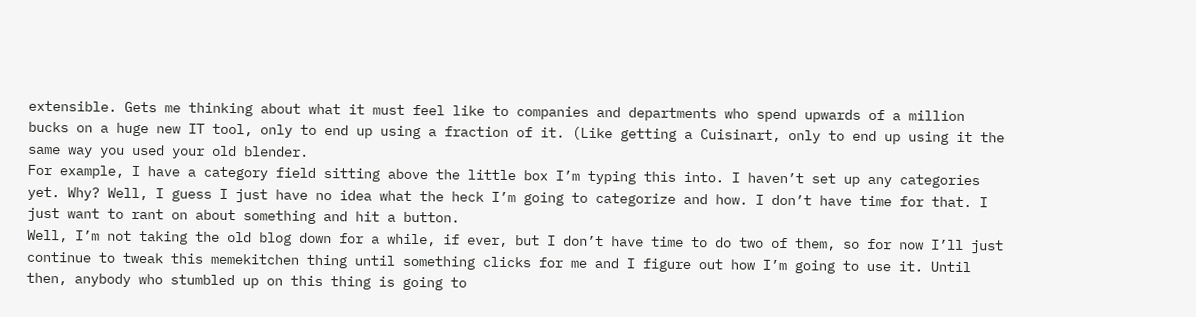extensible. Gets me thinking about what it must feel like to companies and departments who spend upwards of a million bucks on a huge new IT tool, only to end up using a fraction of it. (Like getting a Cuisinart, only to end up using it the same way you used your old blender.
For example, I have a category field sitting above the little box I’m typing this into. I haven’t set up any categories yet. Why? Well, I guess I just have no idea what the heck I’m going to categorize and how. I don’t have time for that. I just want to rant on about something and hit a button.
Well, I’m not taking the old blog down for a while, if ever, but I don’t have time to do two of them, so for now I’ll just continue to tweak this memekitchen thing until something clicks for me and I figure out how I’m going to use it. Until then, anybody who stumbled up on this thing is going to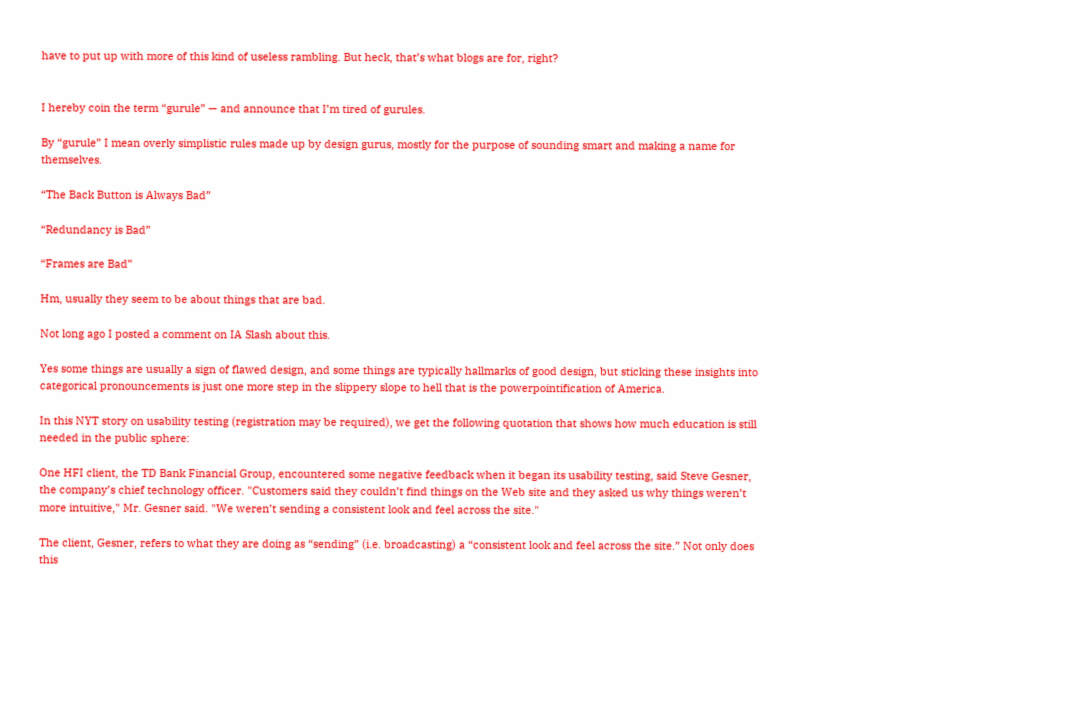have to put up with more of this kind of useless rambling. But heck, that’s what blogs are for, right?


I hereby coin the term “gurule” — and announce that I’m tired of gurules.

By “gurule” I mean overly simplistic rules made up by design gurus, mostly for the purpose of sounding smart and making a name for themselves.

“The Back Button is Always Bad”

“Redundancy is Bad”

“Frames are Bad”

Hm, usually they seem to be about things that are bad.

Not long ago I posted a comment on IA Slash about this.

Yes some things are usually a sign of flawed design, and some things are typically hallmarks of good design, but sticking these insights into categorical pronouncements is just one more step in the slippery slope to hell that is the powerpointification of America.

In this NYT story on usability testing (registration may be required), we get the following quotation that shows how much education is still needed in the public sphere:

One HFI client, the TD Bank Financial Group, encountered some negative feedback when it began its usability testing, said Steve Gesner, the company’s chief technology officer. "Customers said they couldn’t find things on the Web site and they asked us why things weren’t more intuitive," Mr. Gesner said. "We weren’t sending a consistent look and feel across the site."

The client, Gesner, refers to what they are doing as “sending” (i.e. broadcasting) a “consistent look and feel across the site.” Not only does this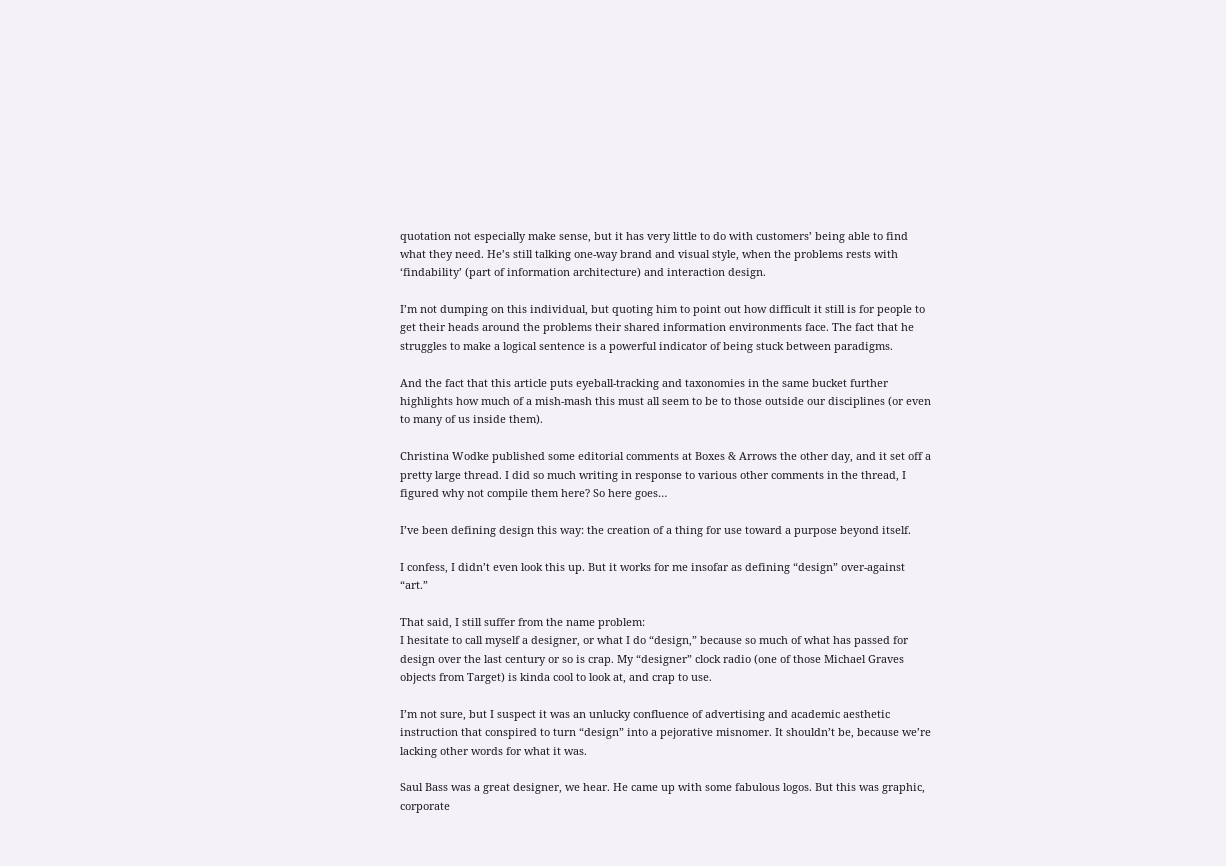quotation not especially make sense, but it has very little to do with customers’ being able to find what they need. He’s still talking one-way brand and visual style, when the problems rests with ‘findability’ (part of information architecture) and interaction design.

I’m not dumping on this individual, but quoting him to point out how difficult it still is for people to get their heads around the problems their shared information environments face. The fact that he struggles to make a logical sentence is a powerful indicator of being stuck between paradigms.

And the fact that this article puts eyeball-tracking and taxonomies in the same bucket further highlights how much of a mish-mash this must all seem to be to those outside our disciplines (or even to many of us inside them).

Christina Wodke published some editorial comments at Boxes & Arrows the other day, and it set off a pretty large thread. I did so much writing in response to various other comments in the thread, I figured why not compile them here? So here goes…

I’ve been defining design this way: the creation of a thing for use toward a purpose beyond itself.

I confess, I didn’t even look this up. But it works for me insofar as defining “design” over-against “art.”

That said, I still suffer from the name problem:
I hesitate to call myself a designer, or what I do “design,” because so much of what has passed for design over the last century or so is crap. My “designer” clock radio (one of those Michael Graves objects from Target) is kinda cool to look at, and crap to use.

I’m not sure, but I suspect it was an unlucky confluence of advertising and academic aesthetic instruction that conspired to turn “design” into a pejorative misnomer. It shouldn’t be, because we’re lacking other words for what it was.

Saul Bass was a great designer, we hear. He came up with some fabulous logos. But this was graphic, corporate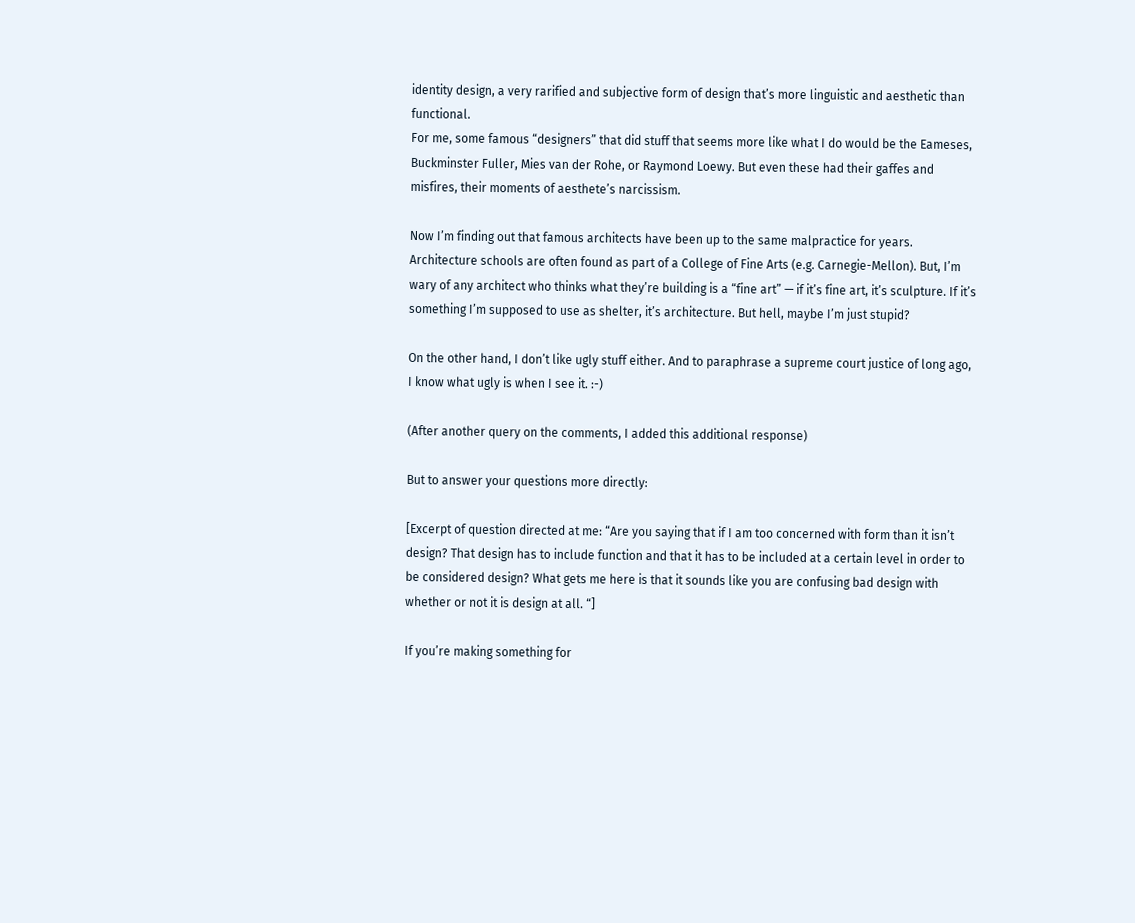identity design, a very rarified and subjective form of design that’s more linguistic and aesthetic than functional.
For me, some famous “designers” that did stuff that seems more like what I do would be the Eameses, Buckminster Fuller, Mies van der Rohe, or Raymond Loewy. But even these had their gaffes and misfires, their moments of aesthete’s narcissism.

Now I’m finding out that famous architects have been up to the same malpractice for years. Architecture schools are often found as part of a College of Fine Arts (e.g. Carnegie-Mellon). But, I’m wary of any architect who thinks what they’re building is a “fine art” — if it’s fine art, it’s sculpture. If it’s something I’m supposed to use as shelter, it’s architecture. But hell, maybe I’m just stupid?

On the other hand, I don’t like ugly stuff either. And to paraphrase a supreme court justice of long ago, I know what ugly is when I see it. :-)

(After another query on the comments, I added this additional response)

But to answer your questions more directly:

[Excerpt of question directed at me: “Are you saying that if I am too concerned with form than it isn’t design? That design has to include function and that it has to be included at a certain level in order to be considered design? What gets me here is that it sounds like you are confusing bad design with whether or not it is design at all. “]

If you’re making something for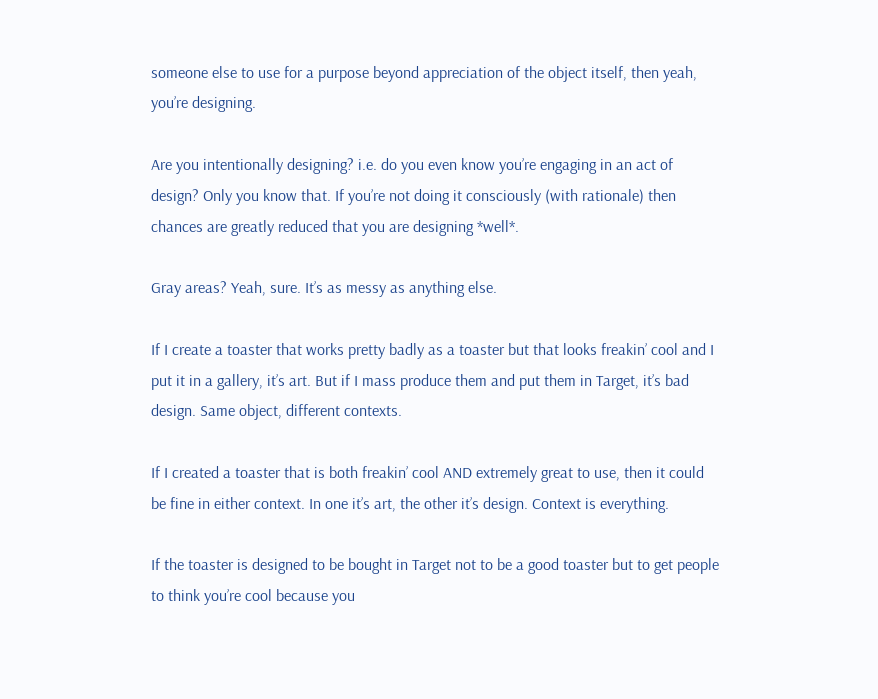someone else to use for a purpose beyond appreciation of the object itself, then yeah, you’re designing.

Are you intentionally designing? i.e. do you even know you’re engaging in an act of design? Only you know that. If you’re not doing it consciously (with rationale) then chances are greatly reduced that you are designing *well*.

Gray areas? Yeah, sure. It’s as messy as anything else.

If I create a toaster that works pretty badly as a toaster but that looks freakin’ cool and I put it in a gallery, it’s art. But if I mass produce them and put them in Target, it’s bad design. Same object, different contexts.

If I created a toaster that is both freakin’ cool AND extremely great to use, then it could be fine in either context. In one it’s art, the other it’s design. Context is everything.

If the toaster is designed to be bought in Target not to be a good toaster but to get people to think you’re cool because you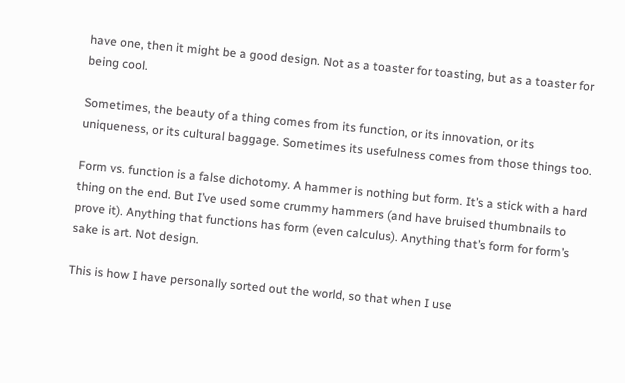have one, then it might be a good design. Not as a toaster for toasting, but as a toaster for being cool.

Sometimes, the beauty of a thing comes from its function, or its innovation, or its uniqueness, or its cultural baggage. Sometimes its usefulness comes from those things too.

Form vs. function is a false dichotomy. A hammer is nothing but form. It’s a stick with a hard thing on the end. But I’ve used some crummy hammers (and have bruised thumbnails to prove it). Anything that functions has form (even calculus). Anything that’s form for form’s sake is art. Not design.

This is how I have personally sorted out the world, so that when I use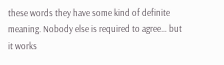these words they have some kind of definite meaning. Nobody else is required to agree… but it works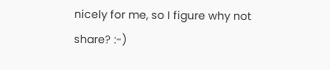nicely for me, so I figure why not share? :-)